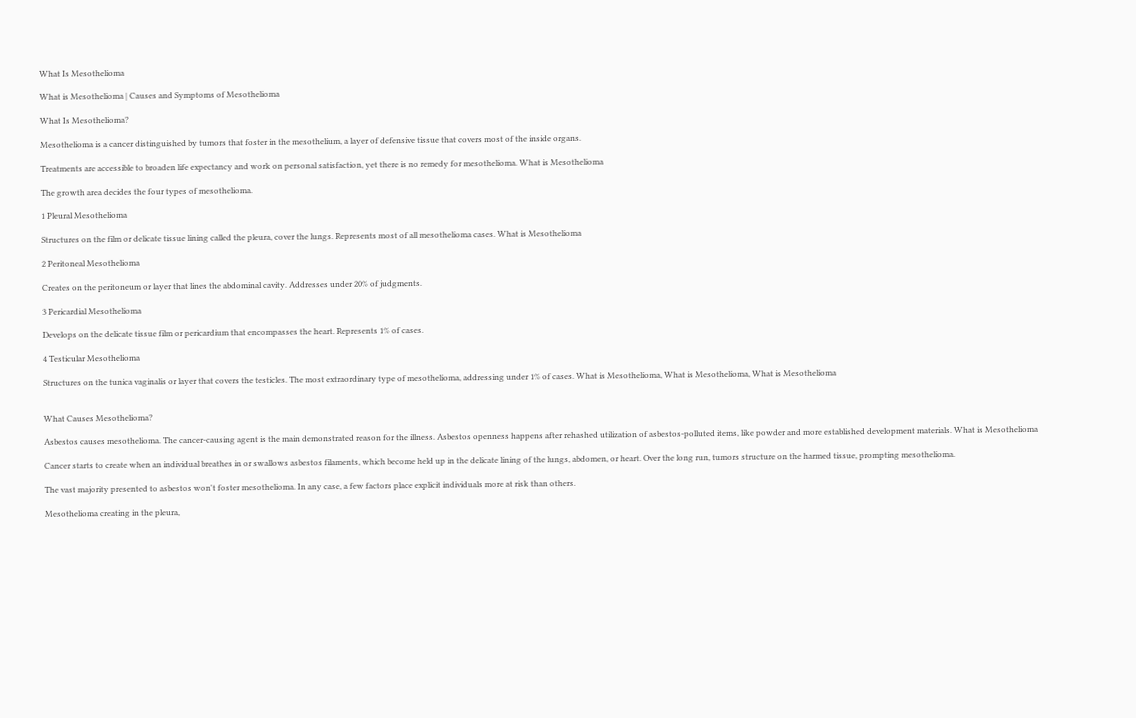What Is Mesothelioma

What is Mesothelioma | Causes and Symptoms of Mesothelioma

What Is Mesothelioma?

Mesothelioma is a cancer distinguished by tumors that foster in the mesothelium, a layer of defensive tissue that covers most of the inside organs.

Treatments are accessible to broaden life expectancy and work on personal satisfaction, yet there is no remedy for mesothelioma. What is Mesothelioma

The growth area decides the four types of mesothelioma.

1 Pleural Mesothelioma

Structures on the film or delicate tissue lining called the pleura, cover the lungs. Represents most of all mesothelioma cases. What is Mesothelioma

2 Peritoneal Mesothelioma

Creates on the peritoneum or layer that lines the abdominal cavity. Addresses under 20% of judgments.

3 Pericardial Mesothelioma

Develops on the delicate tissue film or pericardium that encompasses the heart. Represents 1% of cases.

4 Testicular Mesothelioma

Structures on the tunica vaginalis or layer that covers the testicles. The most extraordinary type of mesothelioma, addressing under 1% of cases. What is Mesothelioma, What is Mesothelioma, What is Mesothelioma


What Causes Mesothelioma?

Asbestos causes mesothelioma. The cancer-causing agent is the main demonstrated reason for the illness. Asbestos openness happens after rehashed utilization of asbestos-polluted items, like powder and more established development materials. What is Mesothelioma

Cancer starts to create when an individual breathes in or swallows asbestos filaments, which become held up in the delicate lining of the lungs, abdomen, or heart. Over the long run, tumors structure on the harmed tissue, prompting mesothelioma.

The vast majority presented to asbestos won't foster mesothelioma. In any case, a few factors place explicit individuals more at risk than others.

Mesothelioma creating in the pleura,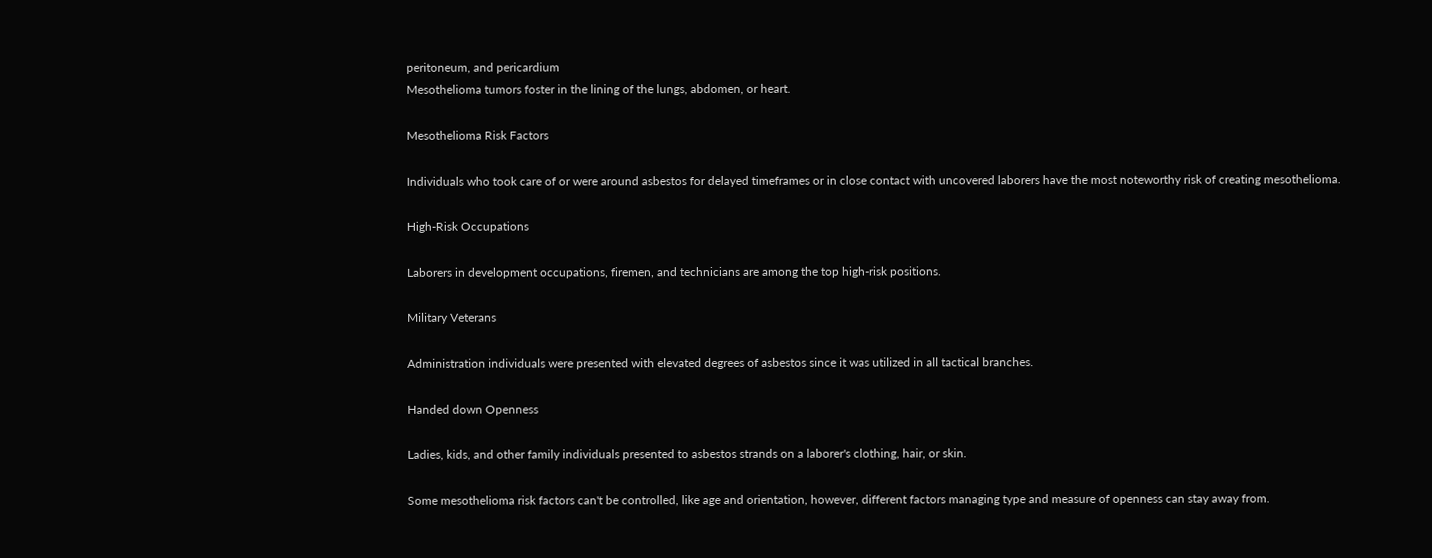peritoneum, and pericardium
Mesothelioma tumors foster in the lining of the lungs, abdomen, or heart.

Mesothelioma Risk Factors

Individuals who took care of or were around asbestos for delayed timeframes or in close contact with uncovered laborers have the most noteworthy risk of creating mesothelioma.

High-Risk Occupations

Laborers in development occupations, firemen, and technicians are among the top high-risk positions.

Military Veterans

Administration individuals were presented with elevated degrees of asbestos since it was utilized in all tactical branches.

Handed down Openness

Ladies, kids, and other family individuals presented to asbestos strands on a laborer's clothing, hair, or skin.

Some mesothelioma risk factors can't be controlled, like age and orientation, however, different factors managing type and measure of openness can stay away from.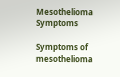Mesothelioma Symptoms

Symptoms of mesothelioma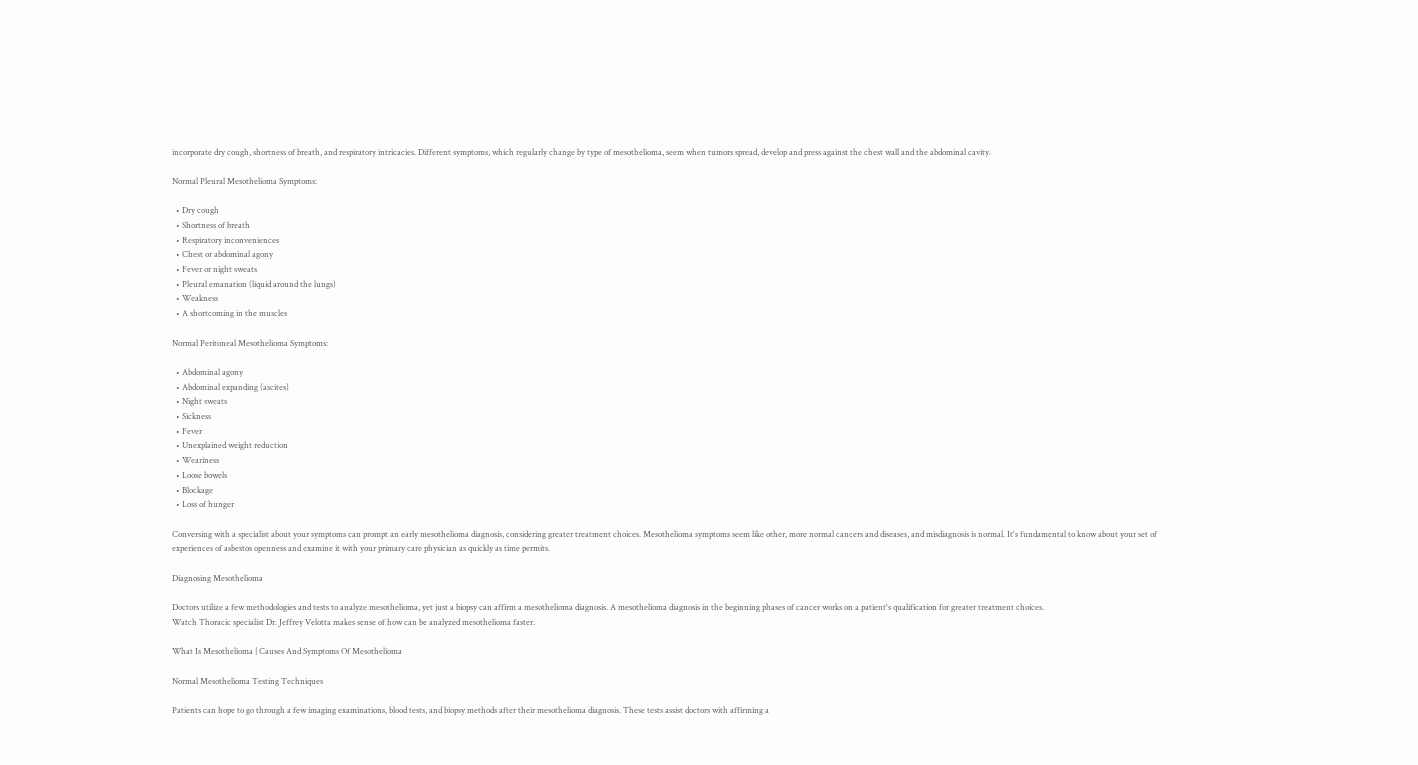incorporate dry cough, shortness of breath, and respiratory intricacies. Different symptoms, which regularly change by type of mesothelioma, seem when tumors spread, develop and press against the chest wall and the abdominal cavity.

Normal Pleural Mesothelioma Symptoms:

  • Dry cough
  • Shortness of breath
  • Respiratory inconveniences
  • Chest or abdominal agony
  • Fever or night sweats
  • Pleural emanation (liquid around the lungs)
  • Weakness
  • A shortcoming in the muscles

Normal Peritoneal Mesothelioma Symptoms:

  • Abdominal agony
  • Abdominal expanding (ascites)
  • Night sweats
  • Sickness
  • Fever
  • Unexplained weight reduction
  • Weariness
  • Loose bowels
  • Blockage
  • Loss of hunger

Conversing with a specialist about your symptoms can prompt an early mesothelioma diagnosis, considering greater treatment choices. Mesothelioma symptoms seem like other, more normal cancers and diseases, and misdiagnosis is normal. It's fundamental to know about your set of experiences of asbestos openness and examine it with your primary care physician as quickly as time permits.

Diagnosing Mesothelioma

Doctors utilize a few methodologies and tests to analyze mesothelioma, yet just a biopsy can affirm a mesothelioma diagnosis. A mesothelioma diagnosis in the beginning phases of cancer works on a patient's qualification for greater treatment choices.
Watch Thoracic specialist Dr. Jeffrey Velotta makes sense of how can be analyzed mesothelioma faster.

What Is Mesothelioma | Causes And Symptoms Of Mesothelioma

Normal Mesothelioma Testing Techniques

Patients can hope to go through a few imaging examinations, blood tests, and biopsy methods after their mesothelioma diagnosis. These tests assist doctors with affirming a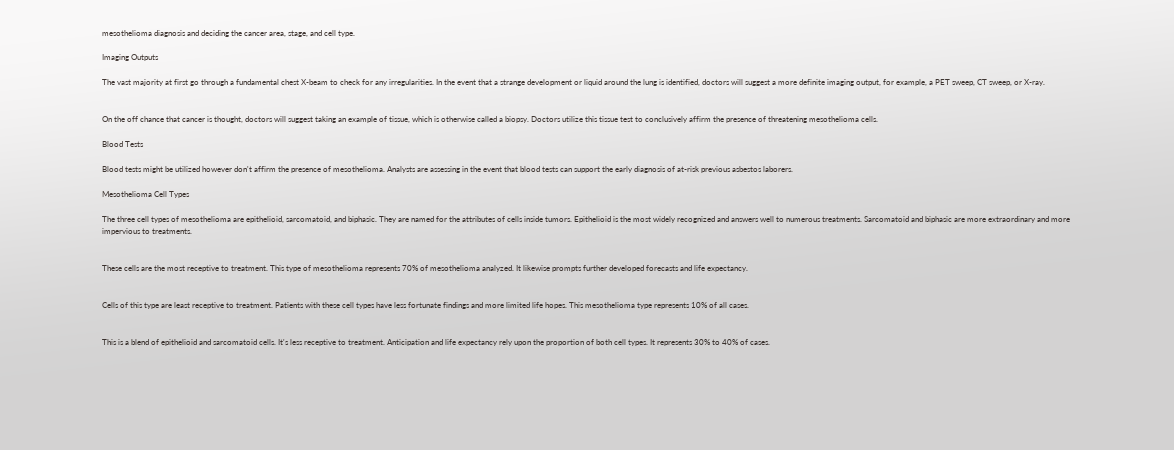mesothelioma diagnosis and deciding the cancer area, stage, and cell type.

Imaging Outputs

The vast majority at first go through a fundamental chest X-beam to check for any irregularities. In the event that a strange development or liquid around the lung is identified, doctors will suggest a more definite imaging output, for example, a PET sweep, CT sweep, or X-ray.


On the off chance that cancer is thought, doctors will suggest taking an example of tissue, which is otherwise called a biopsy. Doctors utilize this tissue test to conclusively affirm the presence of threatening mesothelioma cells.

Blood Tests

Blood tests might be utilized however don't affirm the presence of mesothelioma. Analysts are assessing in the event that blood tests can support the early diagnosis of at-risk previous asbestos laborers.

Mesothelioma Cell Types

The three cell types of mesothelioma are epithelioid, sarcomatoid, and biphasic. They are named for the attributes of cells inside tumors. Epithelioid is the most widely recognized and answers well to numerous treatments. Sarcomatoid and biphasic are more extraordinary and more impervious to treatments.


These cells are the most receptive to treatment. This type of mesothelioma represents 70% of mesothelioma analyzed. It likewise prompts further developed forecasts and life expectancy.


Cells of this type are least receptive to treatment. Patients with these cell types have less fortunate findings and more limited life hopes. This mesothelioma type represents 10% of all cases.


This is a blend of epithelioid and sarcomatoid cells. It's less receptive to treatment. Anticipation and life expectancy rely upon the proportion of both cell types. It represents 30% to 40% of cases.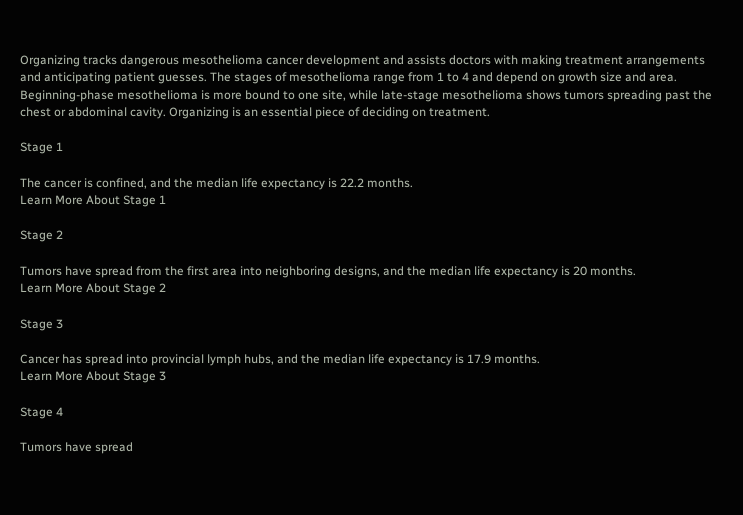Organizing tracks dangerous mesothelioma cancer development and assists doctors with making treatment arrangements and anticipating patient guesses. The stages of mesothelioma range from 1 to 4 and depend on growth size and area.
Beginning-phase mesothelioma is more bound to one site, while late-stage mesothelioma shows tumors spreading past the chest or abdominal cavity. Organizing is an essential piece of deciding on treatment.

Stage 1

The cancer is confined, and the median life expectancy is 22.2 months.
Learn More About Stage 1

Stage 2

Tumors have spread from the first area into neighboring designs, and the median life expectancy is 20 months.
Learn More About Stage 2

Stage 3

Cancer has spread into provincial lymph hubs, and the median life expectancy is 17.9 months.
Learn More About Stage 3

Stage 4

Tumors have spread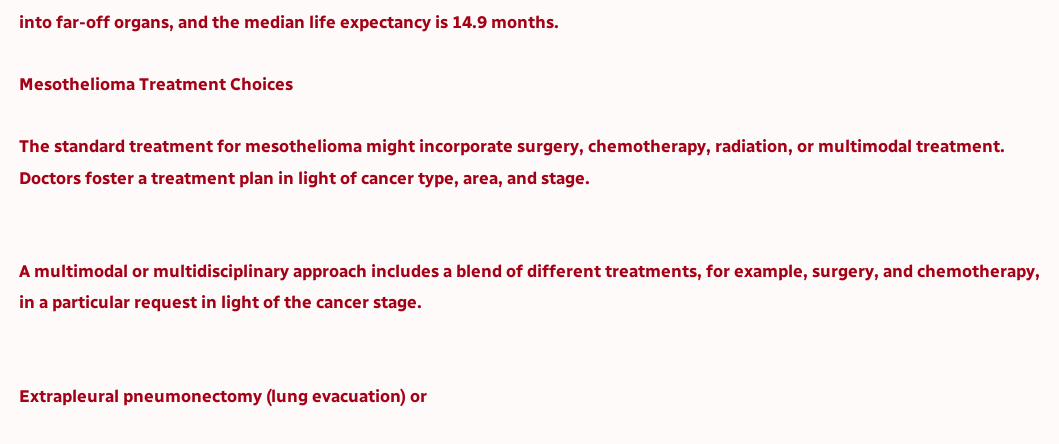into far-off organs, and the median life expectancy is 14.9 months.

Mesothelioma Treatment Choices

The standard treatment for mesothelioma might incorporate surgery, chemotherapy, radiation, or multimodal treatment. Doctors foster a treatment plan in light of cancer type, area, and stage.


A multimodal or multidisciplinary approach includes a blend of different treatments, for example, surgery, and chemotherapy, in a particular request in light of the cancer stage.


Extrapleural pneumonectomy (lung evacuation) or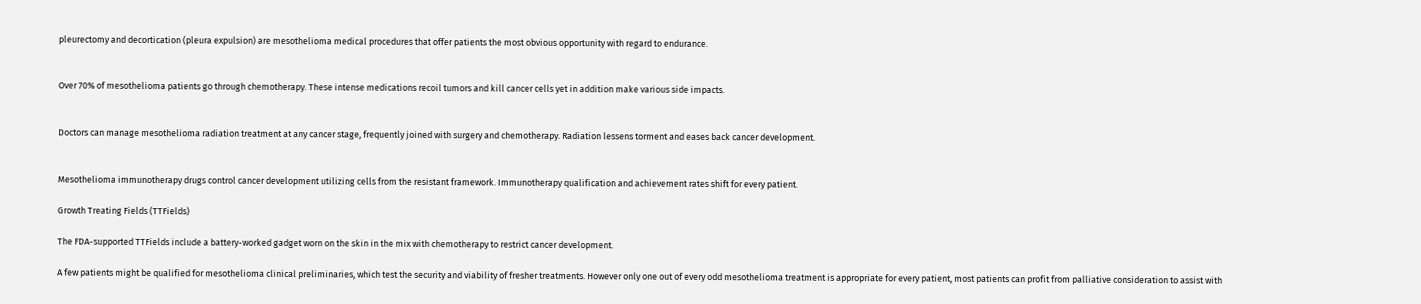pleurectomy and decortication (pleura expulsion) are mesothelioma medical procedures that offer patients the most obvious opportunity with regard to endurance.


Over 70% of mesothelioma patients go through chemotherapy. These intense medications recoil tumors and kill cancer cells yet in addition make various side impacts.


Doctors can manage mesothelioma radiation treatment at any cancer stage, frequently joined with surgery and chemotherapy. Radiation lessens torment and eases back cancer development.


Mesothelioma immunotherapy drugs control cancer development utilizing cells from the resistant framework. Immunotherapy qualification and achievement rates shift for every patient.

Growth Treating Fields (TTFields)

The FDA-supported TTFields include a battery-worked gadget worn on the skin in the mix with chemotherapy to restrict cancer development.

A few patients might be qualified for mesothelioma clinical preliminaries, which test the security and viability of fresher treatments. However only one out of every odd mesothelioma treatment is appropriate for every patient, most patients can profit from palliative consideration to assist with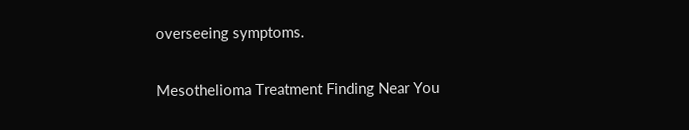overseeing symptoms.

Mesothelioma Treatment Finding Near You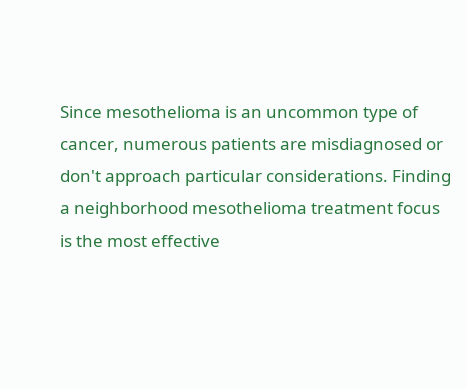Since mesothelioma is an uncommon type of cancer, numerous patients are misdiagnosed or don't approach particular considerations. Finding a neighborhood mesothelioma treatment focus is the most effective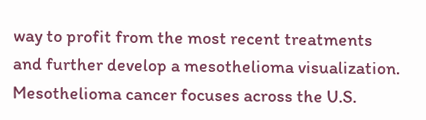way to profit from the most recent treatments and further develop a mesothelioma visualization.
Mesothelioma cancer focuses across the U.S.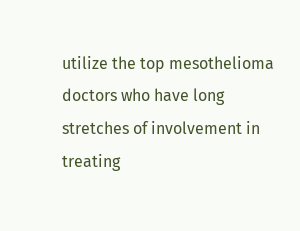utilize the top mesothelioma doctors who have long stretches of involvement in treating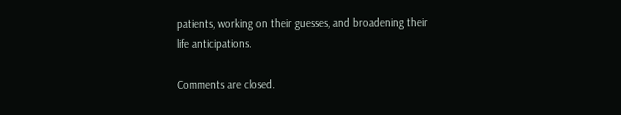patients, working on their guesses, and broadening their life anticipations.

Comments are closed.